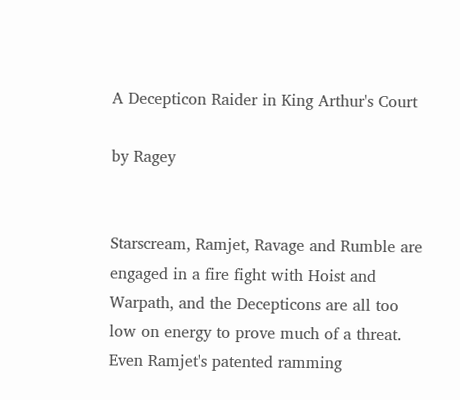A Decepticon Raider in King Arthur's Court

by Ragey


Starscream, Ramjet, Ravage and Rumble are engaged in a fire fight with Hoist and Warpath, and the Decepticons are all too low on energy to prove much of a threat. Even Ramjet's patented ramming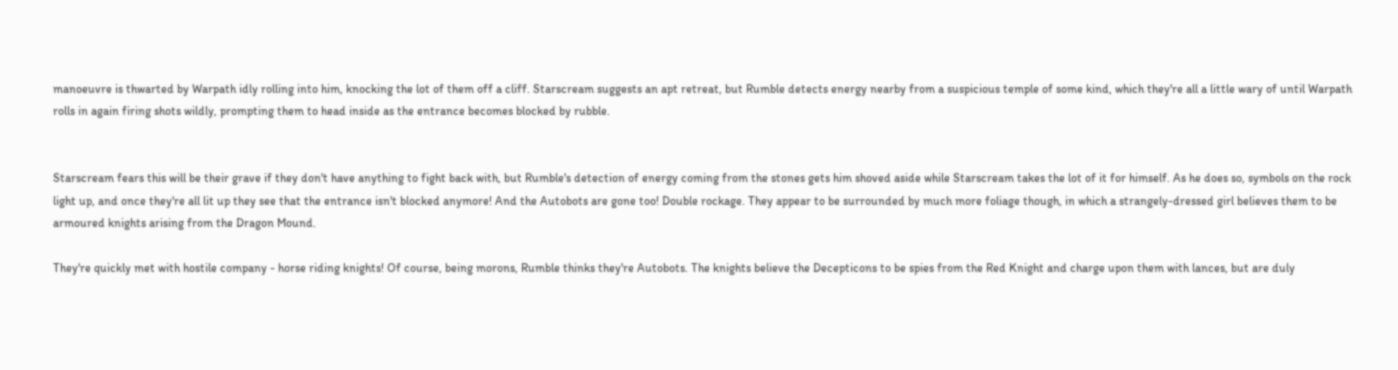manoeuvre is thwarted by Warpath idly rolling into him, knocking the lot of them off a cliff. Starscream suggests an apt retreat, but Rumble detects energy nearby from a suspicious temple of some kind, which they're all a little wary of until Warpath rolls in again firing shots wildly, prompting them to head inside as the entrance becomes blocked by rubble.


Starscream fears this will be their grave if they don't have anything to fight back with, but Rumble's detection of energy coming from the stones gets him shoved aside while Starscream takes the lot of it for himself. As he does so, symbols on the rock light up, and once they're all lit up they see that the entrance isn't blocked anymore! And the Autobots are gone too! Double rockage. They appear to be surrounded by much more foliage though, in which a strangely-dressed girl believes them to be armoured knights arising from the Dragon Mound.

They're quickly met with hostile company - horse riding knights! Of course, being morons, Rumble thinks they're Autobots. The knights believe the Decepticons to be spies from the Red Knight and charge upon them with lances, but are duly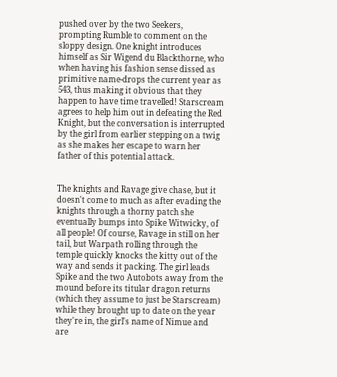pushed over by the two Seekers, prompting Rumble to comment on the sloppy design. One knight introduces himself as Sir Wigend du Blackthorne, who when having his fashion sense dissed as primitive name-drops the current year as 543, thus making it obvious that they happen to have time travelled! Starscream agrees to help him out in defeating the Red Knight, but the conversation is interrupted by the girl from earlier stepping on a twig as she makes her escape to warn her father of this potential attack.


The knights and Ravage give chase, but it doesn't come to much as after evading the knights through a thorny patch she eventually bumps into Spike Witwicky, of all people! Of course, Ravage in still on her tail, but Warpath rolling through the temple quickly knocks the kitty out of the way and sends it packing. The girl leads Spike and the two Autobots away from the mound before its titular dragon returns (which they assume to just be Starscream) while they brought up to date on the year they're in, the girl's name of Nimue and are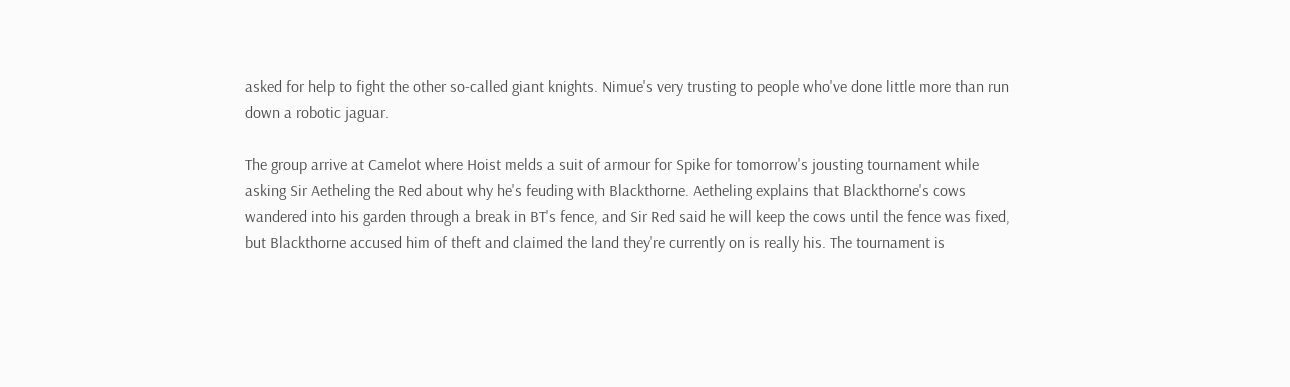asked for help to fight the other so-called giant knights. Nimue's very trusting to people who've done little more than run down a robotic jaguar.

The group arrive at Camelot where Hoist melds a suit of armour for Spike for tomorrow's jousting tournament while asking Sir Aetheling the Red about why he's feuding with Blackthorne. Aetheling explains that Blackthorne's cows wandered into his garden through a break in BT's fence, and Sir Red said he will keep the cows until the fence was fixed, but Blackthorne accused him of theft and claimed the land they're currently on is really his. The tournament is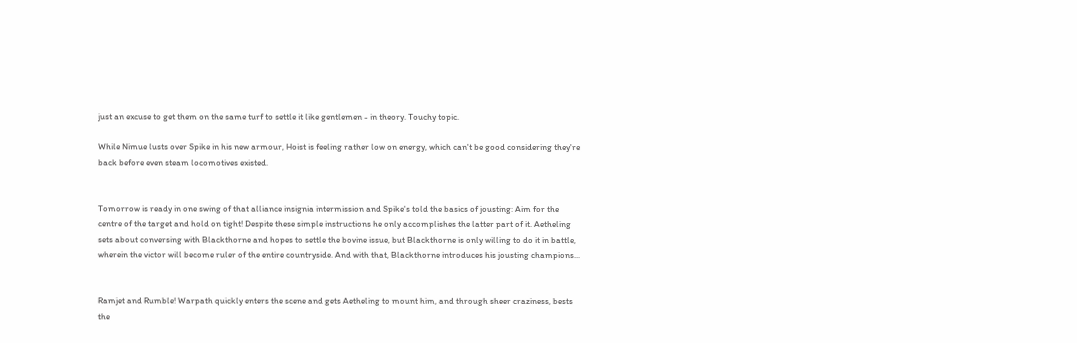just an excuse to get them on the same turf to settle it like gentlemen - in theory. Touchy topic.

While Nimue lusts over Spike in his new armour, Hoist is feeling rather low on energy, which can't be good considering they're back before even steam locomotives existed.


Tomorrow is ready in one swing of that alliance insignia intermission and Spike's told the basics of jousting: Aim for the centre of the target and hold on tight! Despite these simple instructions he only accomplishes the latter part of it. Aetheling sets about conversing with Blackthorne and hopes to settle the bovine issue, but Blackthorne is only willing to do it in battle, wherein the victor will become ruler of the entire countryside. And with that, Blackthorne introduces his jousting champions...


Ramjet and Rumble! Warpath quickly enters the scene and gets Aetheling to mount him, and through sheer craziness, bests the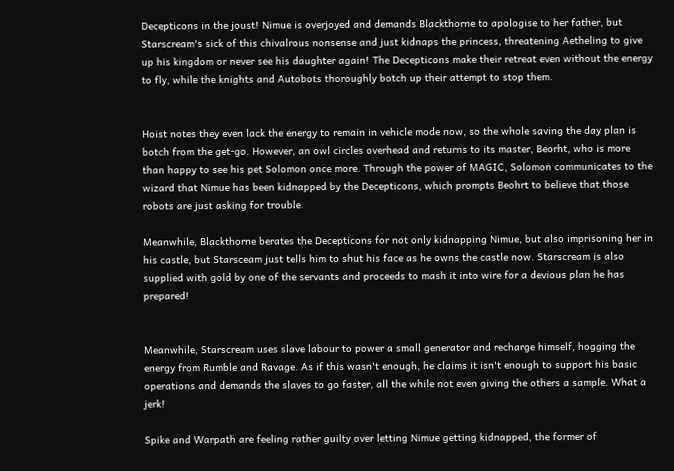Decepticons in the joust! Nimue is overjoyed and demands Blackthorne to apologise to her father, but Starscream's sick of this chivalrous nonsense and just kidnaps the princess, threatening Aetheling to give up his kingdom or never see his daughter again! The Decepticons make their retreat even without the energy to fly, while the knights and Autobots thoroughly botch up their attempt to stop them.


Hoist notes they even lack the energy to remain in vehicle mode now, so the whole saving the day plan is botch from the get-go. However, an owl circles overhead and returns to its master, Beorht, who is more than happy to see his pet Solomon once more. Through the power of MAGIC, Solomon communicates to the wizard that Nimue has been kidnapped by the Decepticons, which prompts Beohrt to believe that those robots are just asking for trouble.

Meanwhile, Blackthorne berates the Decepticons for not only kidnapping Nimue, but also imprisoning her in his castle, but Starsceam just tells him to shut his face as he owns the castle now. Starscream is also supplied with gold by one of the servants and proceeds to mash it into wire for a devious plan he has prepared!


Meanwhile, Starscream uses slave labour to power a small generator and recharge himself, hogging the energy from Rumble and Ravage. As if this wasn't enough, he claims it isn't enough to support his basic operations and demands the slaves to go faster, all the while not even giving the others a sample. What a jerk!

Spike and Warpath are feeling rather guilty over letting Nimue getting kidnapped, the former of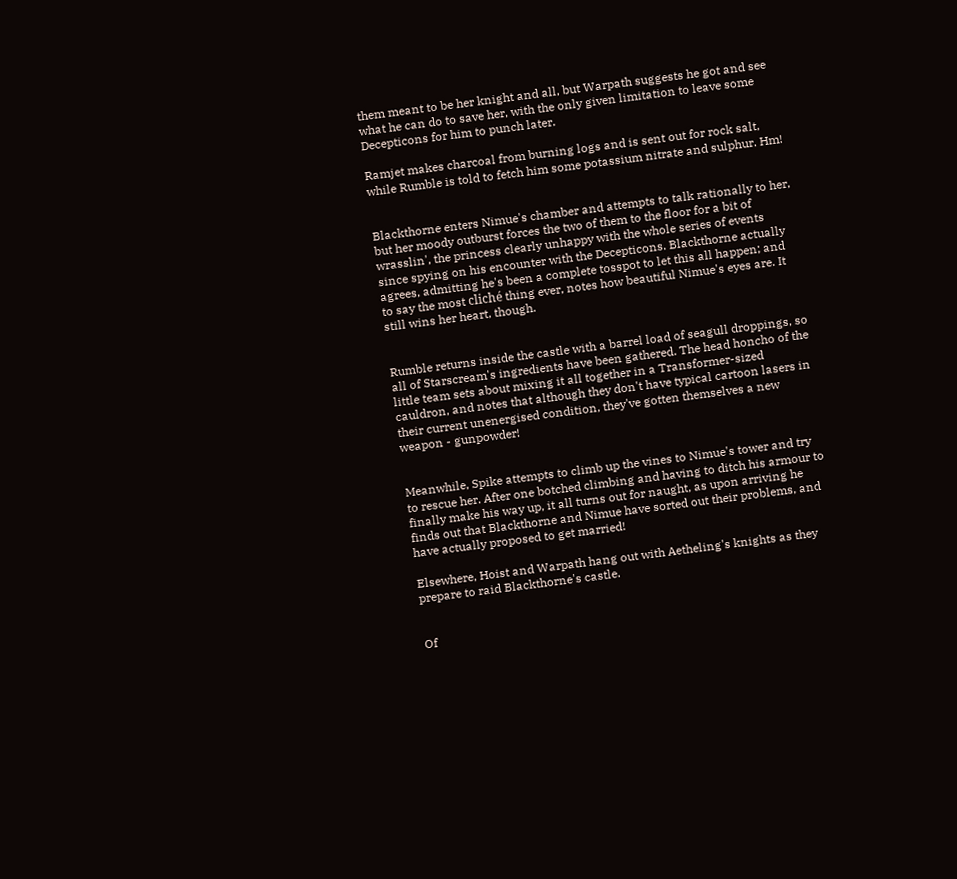them meant to be her knight and all, but Warpath suggests he got and see what he can do to save her, with the only given limitation to leave some Decepticons for him to punch later.

Ramjet makes charcoal from burning logs and is sent out for rock salt, while Rumble is told to fetch him some potassium nitrate and sulphur. Hm!


Blackthorne enters Nimue's chamber and attempts to talk rationally to her, but her moody outburst forces the two of them to the floor for a bit of wrasslin', the princess clearly unhappy with the whole series of events since spying on his encounter with the Decepticons. Blackthorne actually agrees, admitting he's been a complete tosspot to let this all happen; and to say the most cliché thing ever, notes how beautiful Nimue's eyes are. It still wins her heart, though.


Rumble returns inside the castle with a barrel load of seagull droppings, so all of Starscream's ingredients have been gathered. The head honcho of the little team sets about mixing it all together in a Transformer-sized cauldron, and notes that although they don't have typical cartoon lasers in their current unenergised condition, they've gotten themselves a new weapon - gunpowder!


Meanwhile, Spike attempts to climb up the vines to Nimue's tower and try to rescue her. After one botched climbing and having to ditch his armour to finally make his way up, it all turns out for naught, as upon arriving he finds out that Blackthorne and Nimue have sorted out their problems, and have actually proposed to get married!

Elsewhere, Hoist and Warpath hang out with Aetheling's knights as they prepare to raid Blackthorne's castle.


Of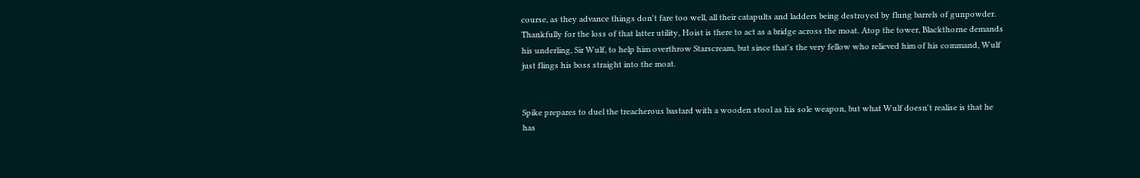course, as they advance things don't fare too well, all their catapults and ladders being destroyed by flung barrels of gunpowder. Thankfully for the loss of that latter utility, Hoist is there to act as a bridge across the moat. Atop the tower, Blackthorne demands his underling, Sir Wulf, to help him overthrow Starscream, but since that's the very fellow who relieved him of his command, Wulf just flings his boss straight into the moat.


Spike prepares to duel the treacherous bastard with a wooden stool as his sole weapon, but what Wulf doesn't realise is that he has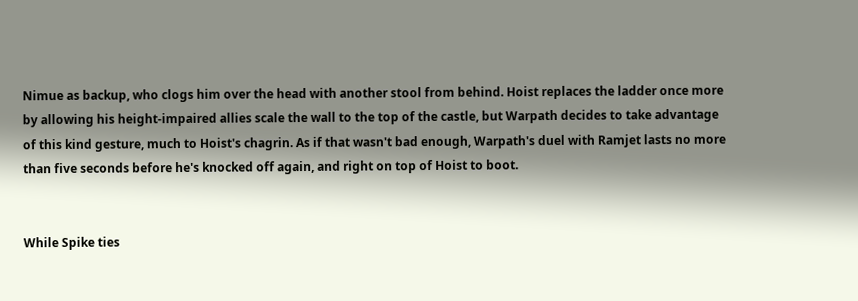Nimue as backup, who clogs him over the head with another stool from behind. Hoist replaces the ladder once more by allowing his height-impaired allies scale the wall to the top of the castle, but Warpath decides to take advantage of this kind gesture, much to Hoist's chagrin. As if that wasn't bad enough, Warpath's duel with Ramjet lasts no more than five seconds before he's knocked off again, and right on top of Hoist to boot.


While Spike ties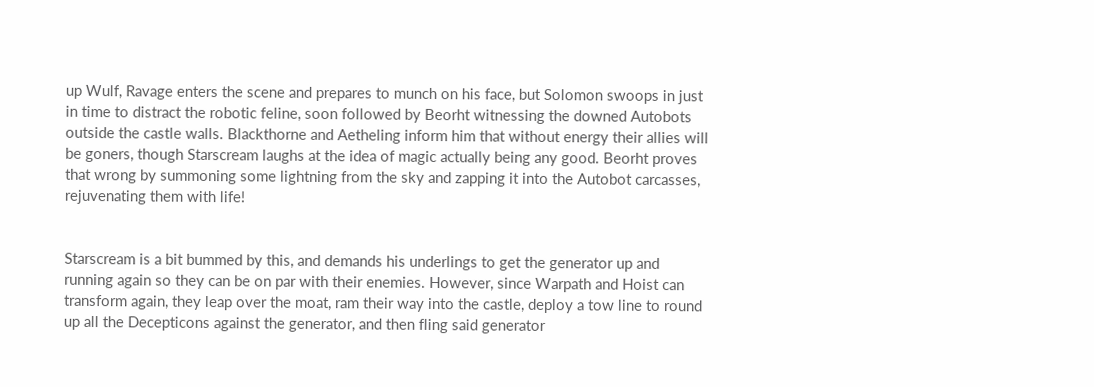up Wulf, Ravage enters the scene and prepares to munch on his face, but Solomon swoops in just in time to distract the robotic feline, soon followed by Beorht witnessing the downed Autobots outside the castle walls. Blackthorne and Aetheling inform him that without energy their allies will be goners, though Starscream laughs at the idea of magic actually being any good. Beorht proves that wrong by summoning some lightning from the sky and zapping it into the Autobot carcasses, rejuvenating them with life!


Starscream is a bit bummed by this, and demands his underlings to get the generator up and running again so they can be on par with their enemies. However, since Warpath and Hoist can transform again, they leap over the moat, ram their way into the castle, deploy a tow line to round up all the Decepticons against the generator, and then fling said generator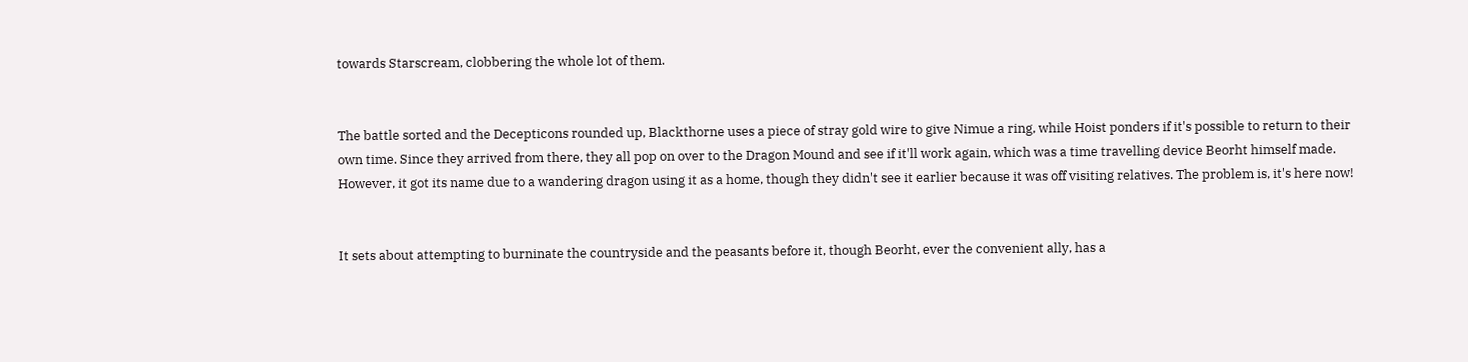towards Starscream, clobbering the whole lot of them.


The battle sorted and the Decepticons rounded up, Blackthorne uses a piece of stray gold wire to give Nimue a ring, while Hoist ponders if it's possible to return to their own time. Since they arrived from there, they all pop on over to the Dragon Mound and see if it'll work again, which was a time travelling device Beorht himself made. However, it got its name due to a wandering dragon using it as a home, though they didn't see it earlier because it was off visiting relatives. The problem is, it's here now!


It sets about attempting to burninate the countryside and the peasants before it, though Beorht, ever the convenient ally, has a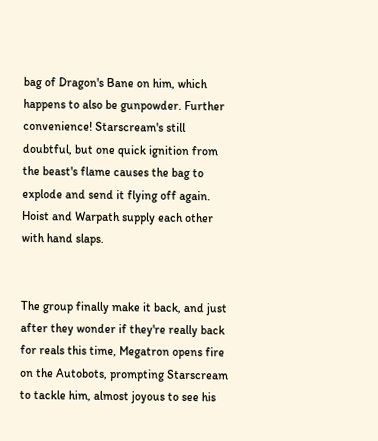bag of Dragon's Bane on him, which happens to also be gunpowder. Further convenience! Starscream's still doubtful, but one quick ignition from the beast's flame causes the bag to explode and send it flying off again. Hoist and Warpath supply each other with hand slaps.


The group finally make it back, and just after they wonder if they're really back for reals this time, Megatron opens fire on the Autobots, prompting Starscream to tackle him, almost joyous to see his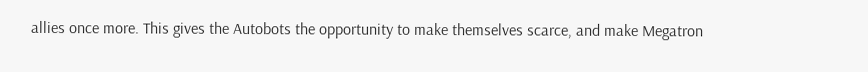allies once more. This gives the Autobots the opportunity to make themselves scarce, and make Megatron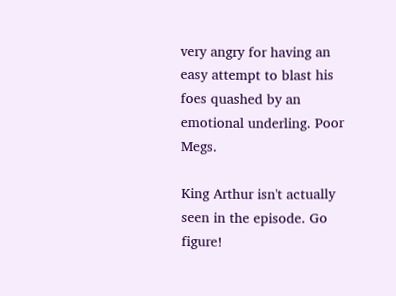very angry for having an easy attempt to blast his foes quashed by an emotional underling. Poor Megs.

King Arthur isn't actually seen in the episode. Go figure!